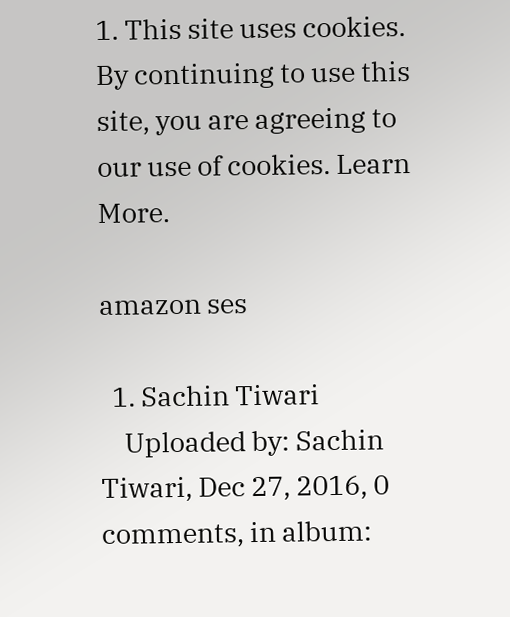1. This site uses cookies. By continuing to use this site, you are agreeing to our use of cookies. Learn More.

amazon ses

  1. Sachin Tiwari
    Uploaded by: Sachin Tiwari, Dec 27, 2016, 0 comments, in album: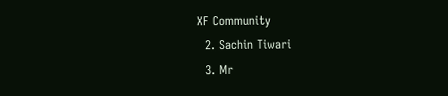XF Community
  2. Sachin Tiwari
  3. Mr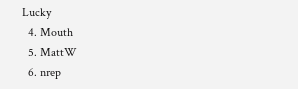Lucky
  4. Mouth
  5. MattW
  6. nrep